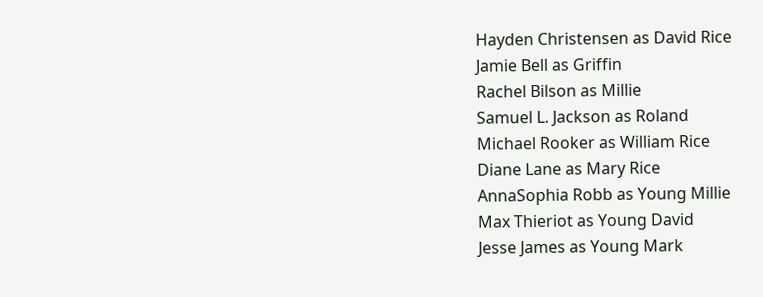Hayden Christensen as David Rice
Jamie Bell as Griffin
Rachel Bilson as Millie
Samuel L. Jackson as Roland
Michael Rooker as William Rice
Diane Lane as Mary Rice
AnnaSophia Robb as Young Millie
Max Thieriot as Young David
Jesse James as Young Mark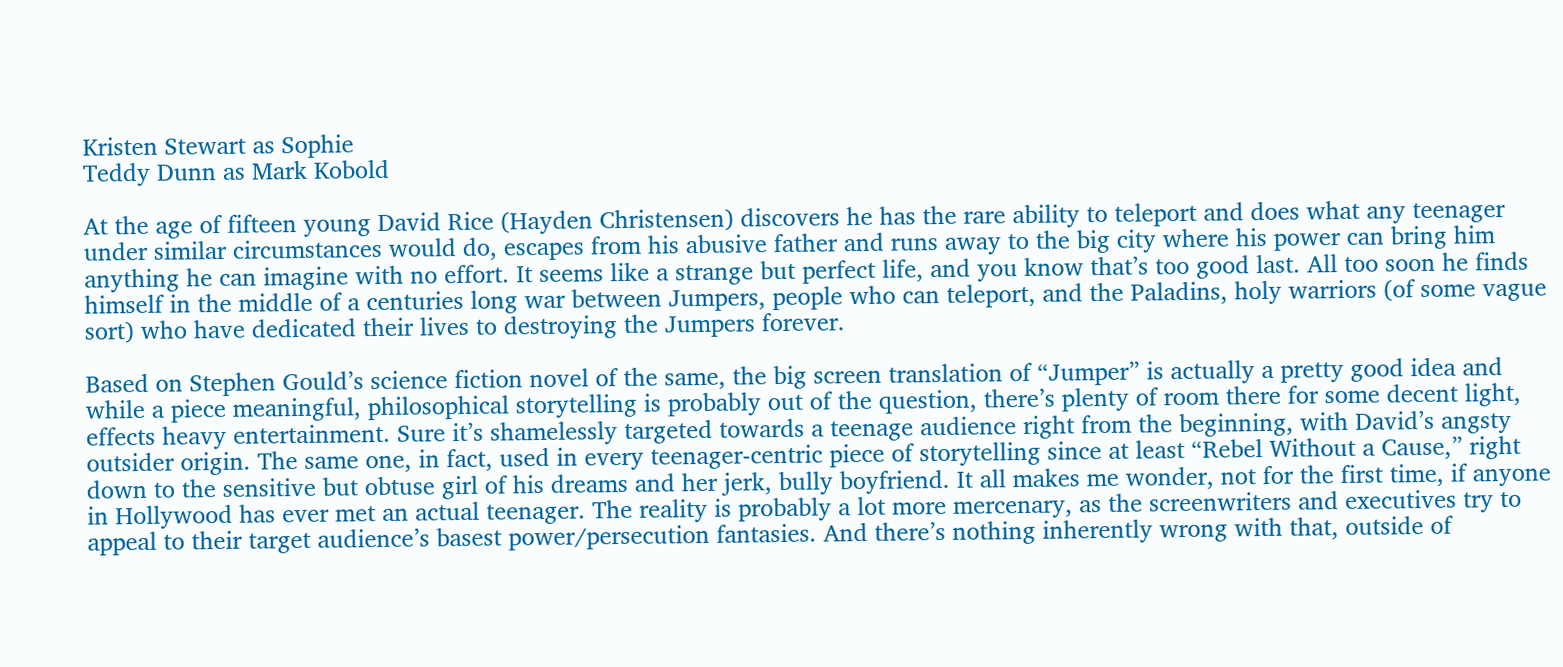Kristen Stewart as Sophie
Teddy Dunn as Mark Kobold

At the age of fifteen young David Rice (Hayden Christensen) discovers he has the rare ability to teleport and does what any teenager under similar circumstances would do, escapes from his abusive father and runs away to the big city where his power can bring him anything he can imagine with no effort. It seems like a strange but perfect life, and you know that’s too good last. All too soon he finds himself in the middle of a centuries long war between Jumpers, people who can teleport, and the Paladins, holy warriors (of some vague sort) who have dedicated their lives to destroying the Jumpers forever.

Based on Stephen Gould’s science fiction novel of the same, the big screen translation of “Jumper” is actually a pretty good idea and while a piece meaningful, philosophical storytelling is probably out of the question, there’s plenty of room there for some decent light, effects heavy entertainment. Sure it’s shamelessly targeted towards a teenage audience right from the beginning, with David’s angsty outsider origin. The same one, in fact, used in every teenager-centric piece of storytelling since at least “Rebel Without a Cause,” right down to the sensitive but obtuse girl of his dreams and her jerk, bully boyfriend. It all makes me wonder, not for the first time, if anyone in Hollywood has ever met an actual teenager. The reality is probably a lot more mercenary, as the screenwriters and executives try to appeal to their target audience’s basest power/persecution fantasies. And there’s nothing inherently wrong with that, outside of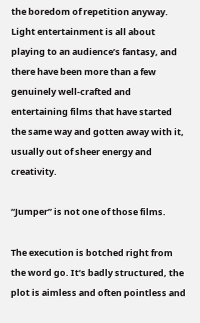the boredom of repetition anyway. Light entertainment is all about playing to an audience’s fantasy, and there have been more than a few genuinely well-crafted and entertaining films that have started the same way and gotten away with it, usually out of sheer energy and creativity.

“Jumper” is not one of those films.

The execution is botched right from the word go. It’s badly structured, the plot is aimless and often pointless and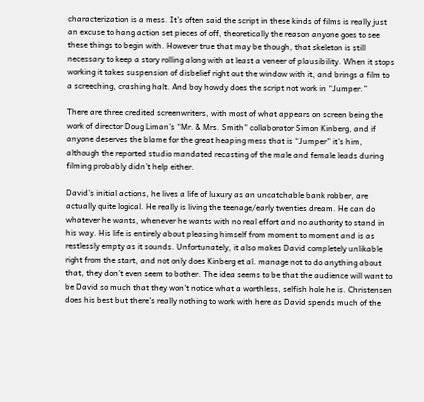characterization is a mess. It’s often said the script in these kinds of films is really just an excuse to hang action set pieces of off, theoretically the reason anyone goes to see these things to begin with. However true that may be though, that skeleton is still necessary to keep a story rolling along with at least a veneer of plausibility. When it stops working it takes suspension of disbelief right out the window with it, and brings a film to a screeching, crashing halt. And boy howdy does the script not work in “Jumper.”

There are three credited screenwriters, with most of what appears on screen being the work of director Doug Liman’s “Mr. & Mrs. Smith” collaborator Simon Kinberg, and if anyone deserves the blame for the great heaping mess that is “Jumper” it’s him, although the reported studio mandated recasting of the male and female leads during filming probably didn’t help either.

David’s initial actions, he lives a life of luxury as an uncatchable bank robber, are actually quite logical. He really is living the teenage/early twenties dream. He can do whatever he wants, whenever he wants with no real effort and no authority to stand in his way. His life is entirely about pleasing himself from moment to moment and is as restlessly empty as it sounds. Unfortunately, it also makes David completely unlikable right from the start, and not only does Kinberg et al. manage not to do anything about that, they don’t even seem to bother. The idea seems to be that the audience will want to be David so much that they won’t notice what a worthless, selfish hole he is. Christensen does his best but there’s really nothing to work with here as David spends much of the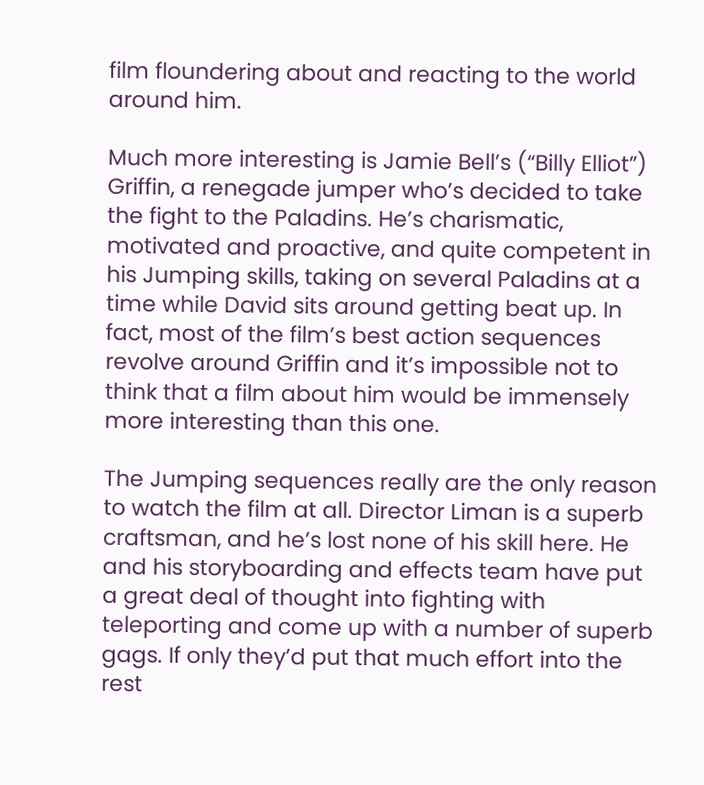film floundering about and reacting to the world around him.

Much more interesting is Jamie Bell’s (“Billy Elliot”) Griffin, a renegade jumper who’s decided to take the fight to the Paladins. He’s charismatic, motivated and proactive, and quite competent in his Jumping skills, taking on several Paladins at a time while David sits around getting beat up. In fact, most of the film’s best action sequences revolve around Griffin and it’s impossible not to think that a film about him would be immensely more interesting than this one.

The Jumping sequences really are the only reason to watch the film at all. Director Liman is a superb craftsman, and he’s lost none of his skill here. He and his storyboarding and effects team have put a great deal of thought into fighting with teleporting and come up with a number of superb gags. If only they’d put that much effort into the rest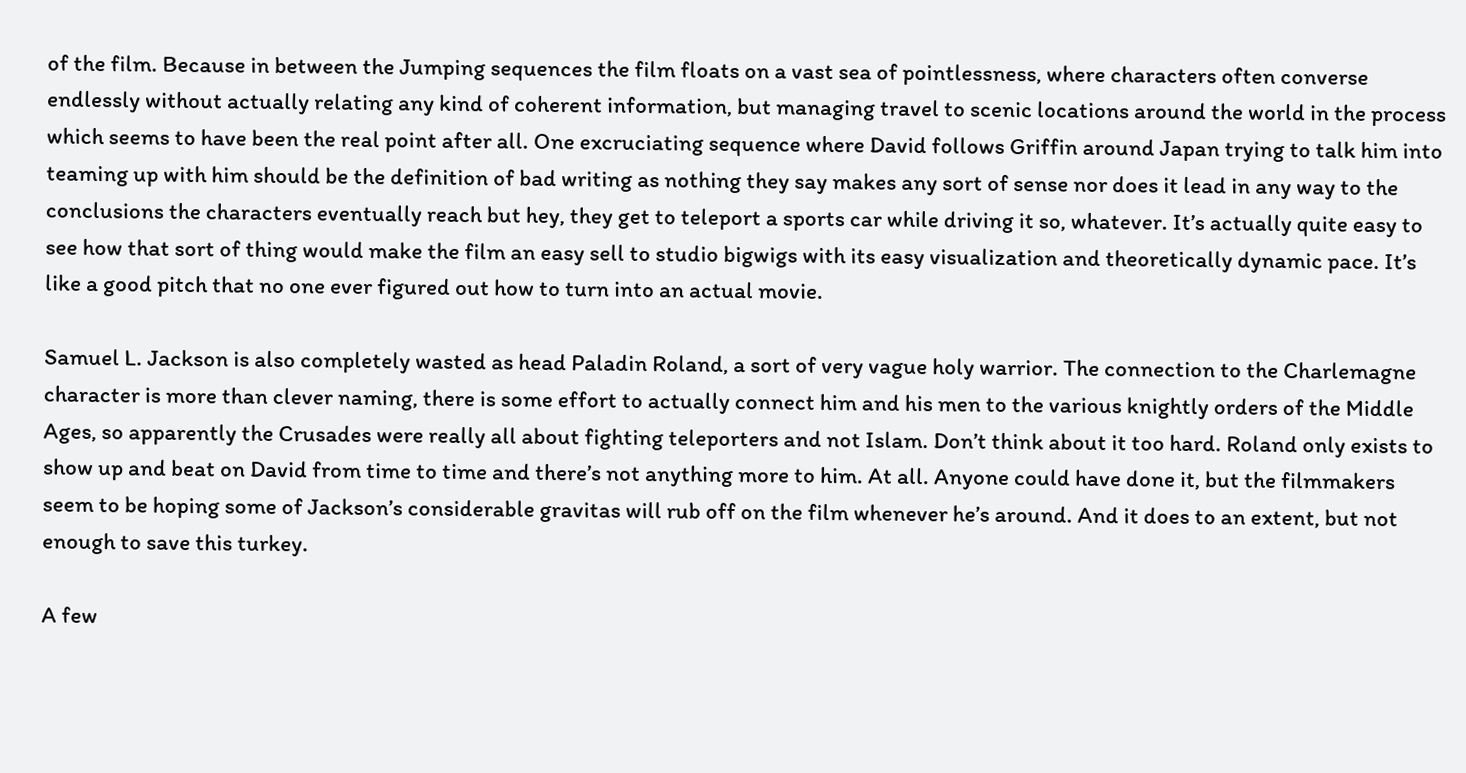of the film. Because in between the Jumping sequences the film floats on a vast sea of pointlessness, where characters often converse endlessly without actually relating any kind of coherent information, but managing travel to scenic locations around the world in the process which seems to have been the real point after all. One excruciating sequence where David follows Griffin around Japan trying to talk him into teaming up with him should be the definition of bad writing as nothing they say makes any sort of sense nor does it lead in any way to the conclusions the characters eventually reach but hey, they get to teleport a sports car while driving it so, whatever. It’s actually quite easy to see how that sort of thing would make the film an easy sell to studio bigwigs with its easy visualization and theoretically dynamic pace. It’s like a good pitch that no one ever figured out how to turn into an actual movie.

Samuel L. Jackson is also completely wasted as head Paladin Roland, a sort of very vague holy warrior. The connection to the Charlemagne character is more than clever naming, there is some effort to actually connect him and his men to the various knightly orders of the Middle Ages, so apparently the Crusades were really all about fighting teleporters and not Islam. Don’t think about it too hard. Roland only exists to show up and beat on David from time to time and there’s not anything more to him. At all. Anyone could have done it, but the filmmakers seem to be hoping some of Jackson’s considerable gravitas will rub off on the film whenever he’s around. And it does to an extent, but not enough to save this turkey.

A few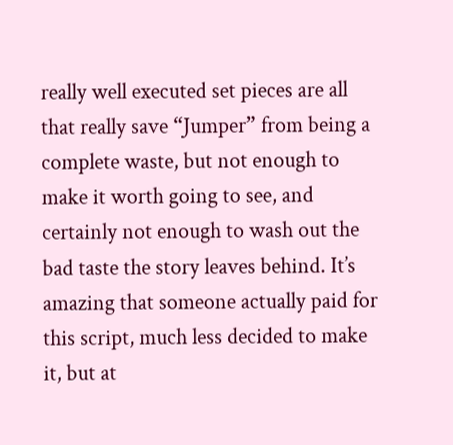really well executed set pieces are all that really save “Jumper” from being a complete waste, but not enough to make it worth going to see, and certainly not enough to wash out the bad taste the story leaves behind. It’s amazing that someone actually paid for this script, much less decided to make it, but at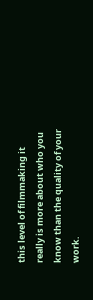this level of filmmaking it really is more about who you know than the quality of your work.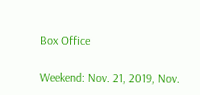Box Office

Weekend: Nov. 21, 2019, Nov.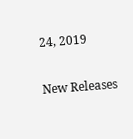24, 2019

New Releases